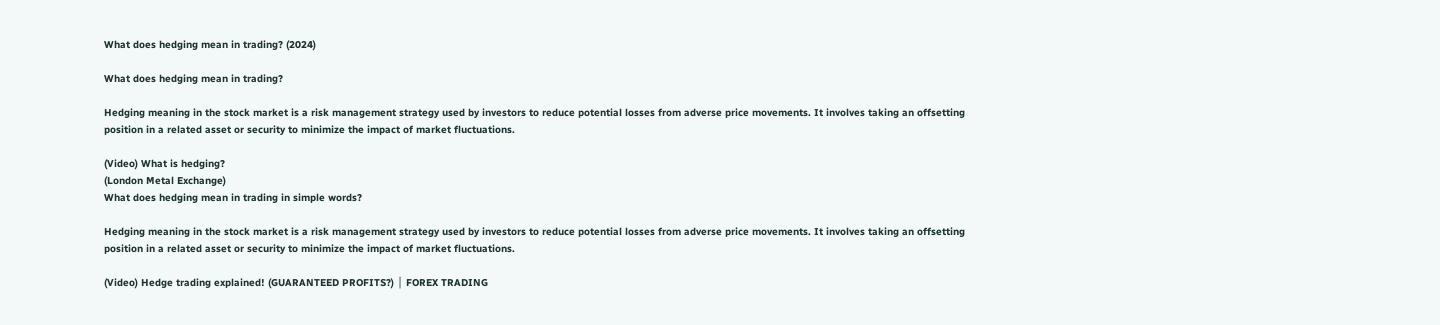What does hedging mean in trading? (2024)

What does hedging mean in trading?

Hedging meaning in the stock market is a risk management strategy used by investors to reduce potential losses from adverse price movements. It involves taking an offsetting position in a related asset or security to minimize the impact of market fluctuations.

(Video) What is hedging?
(London Metal Exchange)
What does hedging mean in trading in simple words?

Hedging meaning in the stock market is a risk management strategy used by investors to reduce potential losses from adverse price movements. It involves taking an offsetting position in a related asset or security to minimize the impact of market fluctuations.

(Video) Hedge trading explained! (GUARANTEED PROFITS?) │ FOREX TRADING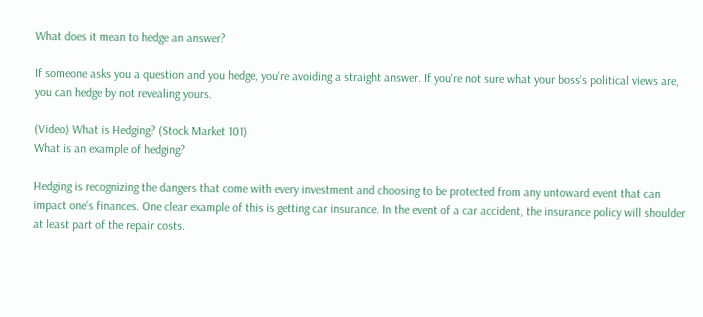What does it mean to hedge an answer?

If someone asks you a question and you hedge, you're avoiding a straight answer. If you're not sure what your boss's political views are, you can hedge by not revealing yours.

(Video) What is Hedging? (Stock Market 101)
What is an example of hedging?

Hedging is recognizing the dangers that come with every investment and choosing to be protected from any untoward event that can impact one's finances. One clear example of this is getting car insurance. In the event of a car accident, the insurance policy will shoulder at least part of the repair costs.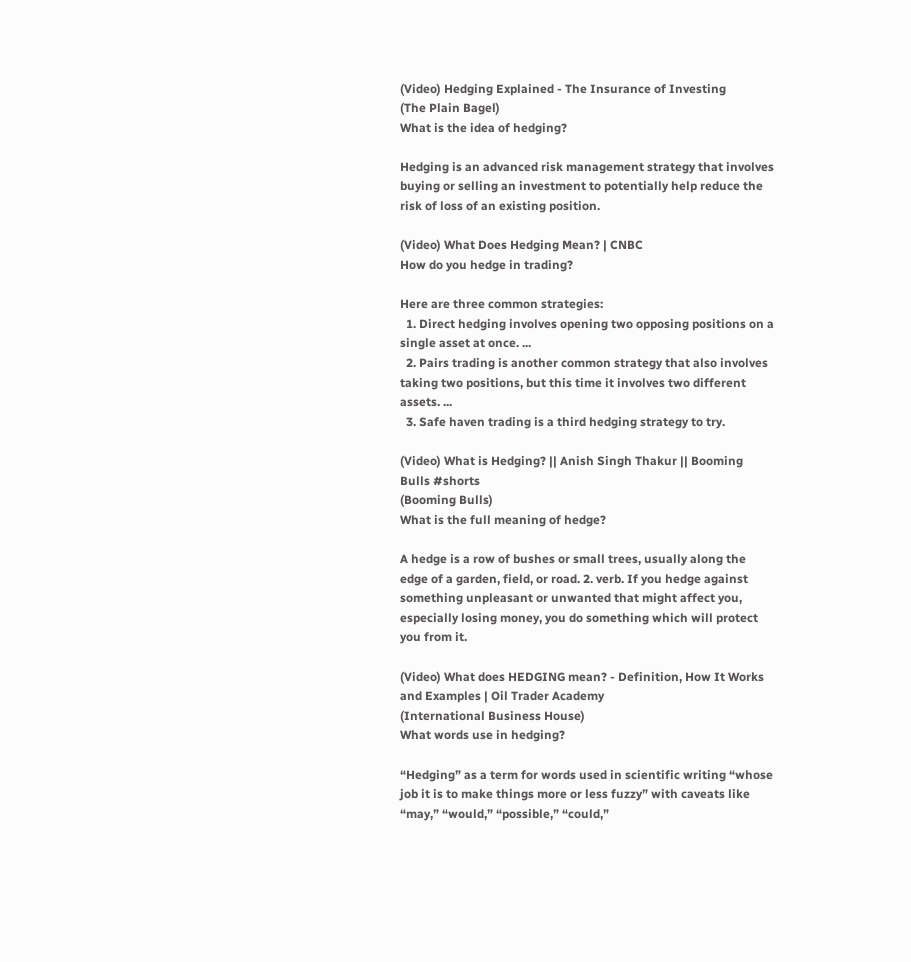(Video) Hedging Explained - The Insurance of Investing
(The Plain Bagel)
What is the idea of hedging?

Hedging is an advanced risk management strategy that involves buying or selling an investment to potentially help reduce the risk of loss of an existing position.

(Video) What Does Hedging Mean? | CNBC
How do you hedge in trading?

Here are three common strategies:
  1. Direct hedging involves opening two opposing positions on a single asset at once. ...
  2. Pairs trading is another common strategy that also involves taking two positions, but this time it involves two different assets. ...
  3. Safe haven trading is a third hedging strategy to try.

(Video) What is Hedging? || Anish Singh Thakur || Booming Bulls #shorts
(Booming Bulls)
What is the full meaning of hedge?

A hedge is a row of bushes or small trees, usually along the edge of a garden, field, or road. 2. verb. If you hedge against something unpleasant or unwanted that might affect you, especially losing money, you do something which will protect you from it.

(Video) What does HEDGING mean? - Definition, How It Works and Examples | Oil Trader Academy
(International Business House)
What words use in hedging?

“Hedging” as a term for words used in scientific writing “whose job it is to make things more or less fuzzy” with caveats like “may,” “would,” “possible,” “could,”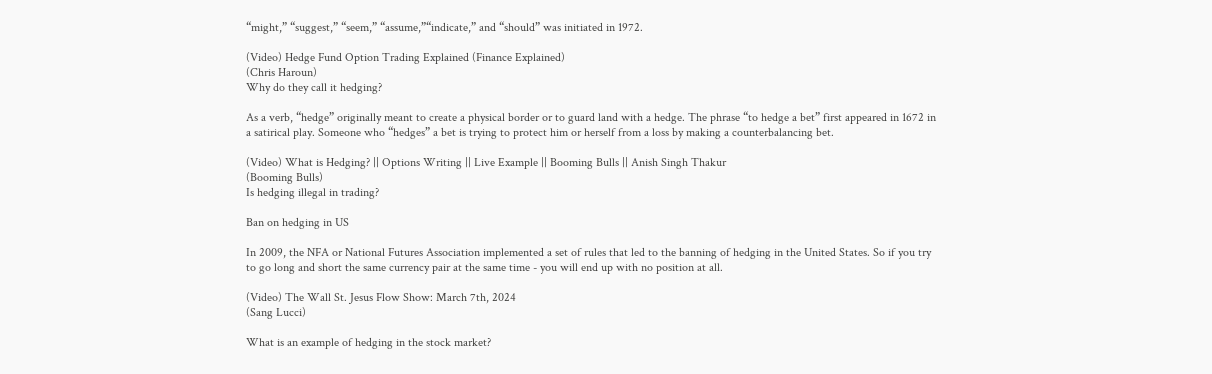“might,” “suggest,” “seem,” “assume,”“indicate,” and “should” was initiated in 1972.

(Video) Hedge Fund Option Trading Explained (Finance Explained)
(Chris Haroun)
Why do they call it hedging?

As a verb, “hedge” originally meant to create a physical border or to guard land with a hedge. The phrase “to hedge a bet” first appeared in 1672 in a satirical play. Someone who “hedges” a bet is trying to protect him or herself from a loss by making a counterbalancing bet.

(Video) What is Hedging? || Options Writing || Live Example || Booming Bulls || Anish Singh Thakur
(Booming Bulls)
Is hedging illegal in trading?

Ban on hedging in US

In 2009, the NFA or National Futures Association implemented a set of rules that led to the banning of hedging in the United States. So if you try to go long and short the same currency pair at the same time - you will end up with no position at all.

(Video) The Wall St. Jesus Flow Show: March 7th, 2024
(Sang Lucci)

What is an example of hedging in the stock market?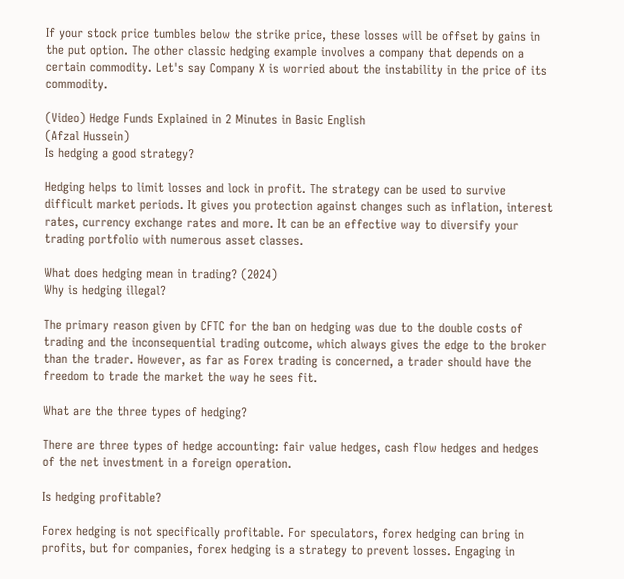If your stock price tumbles below the strike price, these losses will be offset by gains in the put option. The other classic hedging example involves a company that depends on a certain commodity. Let's say Company X is worried about the instability in the price of its commodity.

(Video) Hedge Funds Explained in 2 Minutes in Basic English
(Afzal Hussein)
Is hedging a good strategy?

Hedging helps to limit losses and lock in profit. The strategy can be used to survive difficult market periods. It gives you protection against changes such as inflation, interest rates, currency exchange rates and more. It can be an effective way to diversify your trading portfolio with numerous asset classes.

What does hedging mean in trading? (2024)
Why is hedging illegal?

The primary reason given by CFTC for the ban on hedging was due to the double costs of trading and the inconsequential trading outcome, which always gives the edge to the broker than the trader. However, as far as Forex trading is concerned, a trader should have the freedom to trade the market the way he sees fit.

What are the three types of hedging?

There are three types of hedge accounting: fair value hedges, cash flow hedges and hedges of the net investment in a foreign operation.

Is hedging profitable?

Forex hedging is not specifically profitable. For speculators, forex hedging can bring in profits, but for companies, forex hedging is a strategy to prevent losses. Engaging in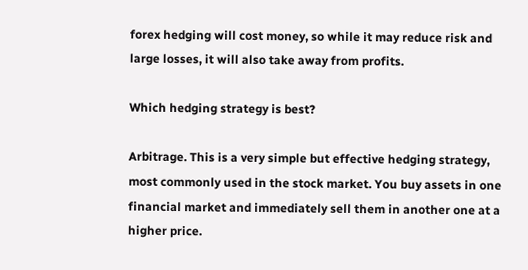forex hedging will cost money, so while it may reduce risk and large losses, it will also take away from profits.

Which hedging strategy is best?

Arbitrage. This is a very simple but effective hedging strategy, most commonly used in the stock market. You buy assets in one financial market and immediately sell them in another one at a higher price.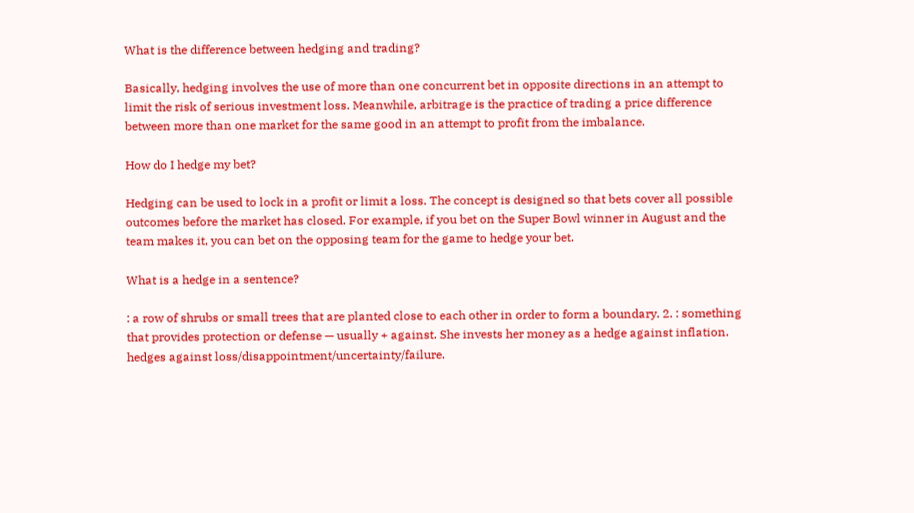What is the difference between hedging and trading?

Basically, hedging involves the use of more than one concurrent bet in opposite directions in an attempt to limit the risk of serious investment loss. Meanwhile, arbitrage is the practice of trading a price difference between more than one market for the same good in an attempt to profit from the imbalance.

How do I hedge my bet?

Hedging can be used to lock in a profit or limit a loss. The concept is designed so that bets cover all possible outcomes before the market has closed. For example, if you bet on the Super Bowl winner in August and the team makes it, you can bet on the opposing team for the game to hedge your bet.

What is a hedge in a sentence?

: a row of shrubs or small trees that are planted close to each other in order to form a boundary. 2. : something that provides protection or defense — usually + against. She invests her money as a hedge against inflation. hedges against loss/disappointment/uncertainty/failure.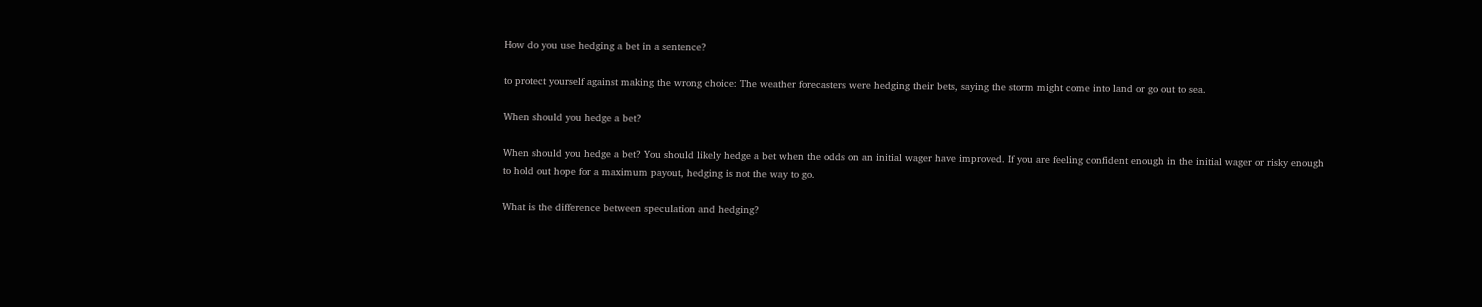How do you use hedging a bet in a sentence?

to protect yourself against making the wrong choice: The weather forecasters were hedging their bets, saying the storm might come into land or go out to sea.

When should you hedge a bet?

When should you hedge a bet? You should likely hedge a bet when the odds on an initial wager have improved. If you are feeling confident enough in the initial wager or risky enough to hold out hope for a maximum payout, hedging is not the way to go.

What is the difference between speculation and hedging?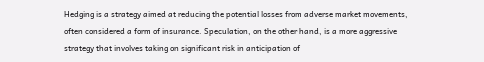Hedging is a strategy aimed at reducing the potential losses from adverse market movements, often considered a form of insurance. Speculation, on the other hand, is a more aggressive strategy that involves taking on significant risk in anticipation of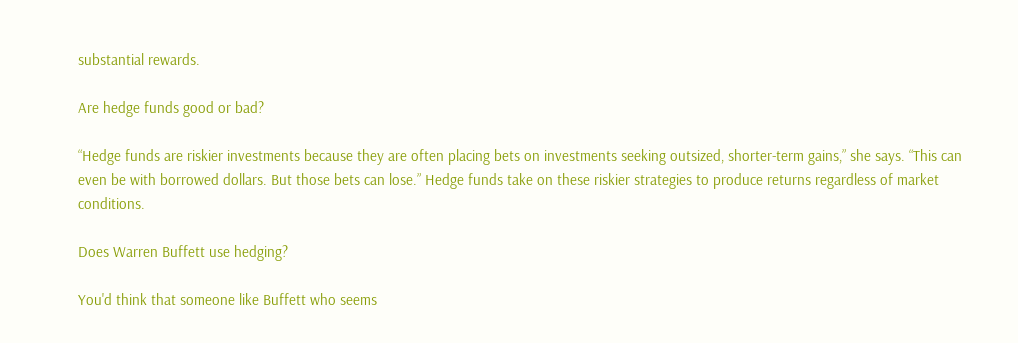substantial rewards.

Are hedge funds good or bad?

“Hedge funds are riskier investments because they are often placing bets on investments seeking outsized, shorter-term gains,” she says. “This can even be with borrowed dollars. But those bets can lose.” Hedge funds take on these riskier strategies to produce returns regardless of market conditions.

Does Warren Buffett use hedging?

You'd think that someone like Buffett who seems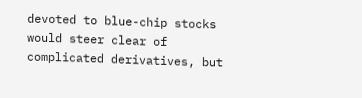devoted to blue-chip stocks would steer clear of complicated derivatives, but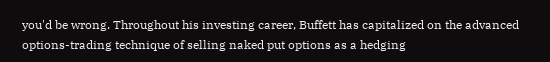you'd be wrong. Throughout his investing career, Buffett has capitalized on the advanced options-trading technique of selling naked put options as a hedging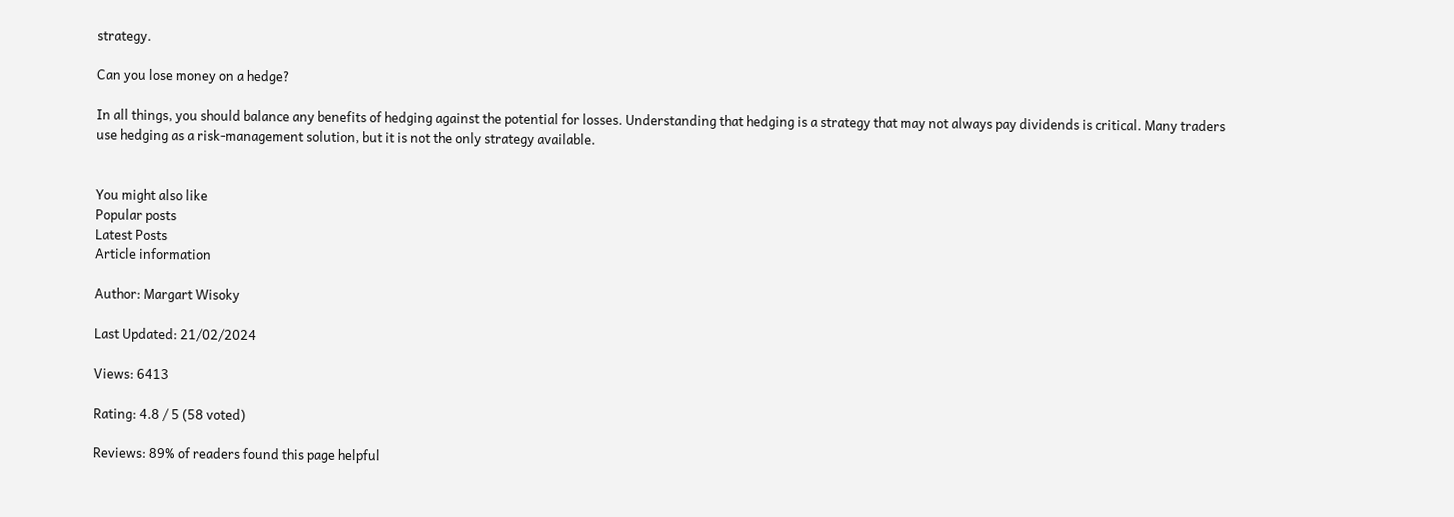strategy.

Can you lose money on a hedge?

In all things, you should balance any benefits of hedging against the potential for losses. Understanding that hedging is a strategy that may not always pay dividends is critical. Many traders use hedging as a risk-management solution, but it is not the only strategy available.


You might also like
Popular posts
Latest Posts
Article information

Author: Margart Wisoky

Last Updated: 21/02/2024

Views: 6413

Rating: 4.8 / 5 (58 voted)

Reviews: 89% of readers found this page helpful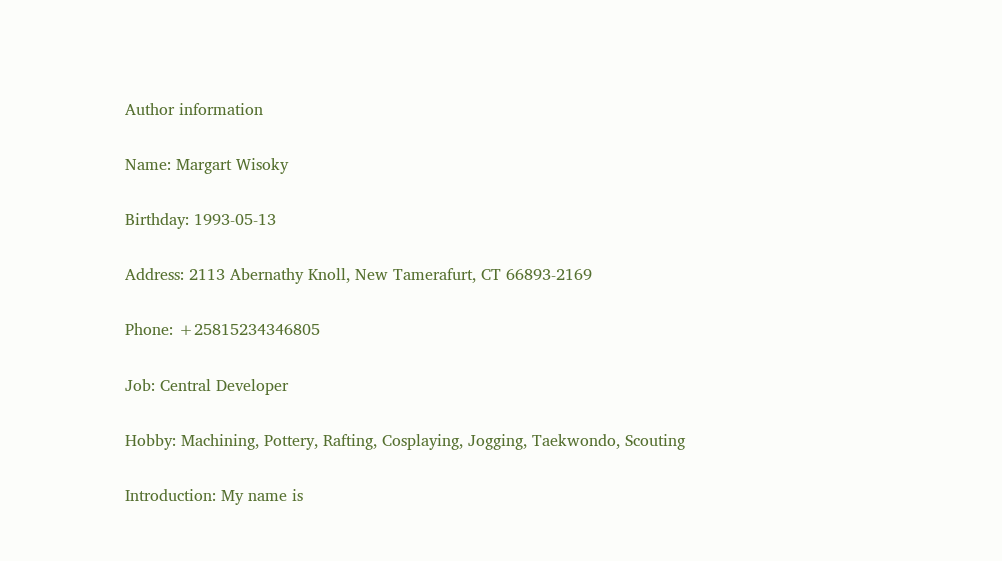Author information

Name: Margart Wisoky

Birthday: 1993-05-13

Address: 2113 Abernathy Knoll, New Tamerafurt, CT 66893-2169

Phone: +25815234346805

Job: Central Developer

Hobby: Machining, Pottery, Rafting, Cosplaying, Jogging, Taekwondo, Scouting

Introduction: My name is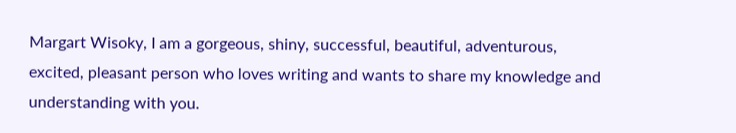Margart Wisoky, I am a gorgeous, shiny, successful, beautiful, adventurous, excited, pleasant person who loves writing and wants to share my knowledge and understanding with you.